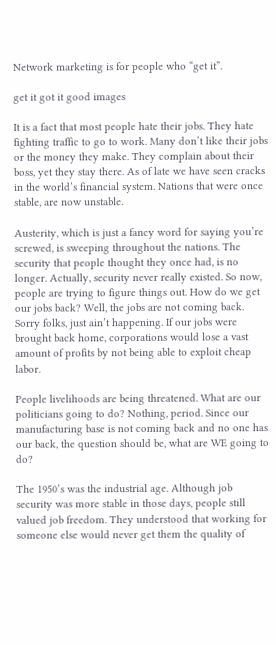Network marketing is for people who “get it”.

get it got it good images

It is a fact that most people hate their jobs. They hate fighting traffic to go to work. Many don’t like their jobs or the money they make. They complain about their boss, yet they stay there. As of late we have seen cracks in the world’s financial system. Nations that were once stable, are now unstable.

Austerity, which is just a fancy word for saying you’re screwed, is sweeping throughout the nations. The security that people thought they once had, is no longer. Actually, security never really existed. So now, people are trying to figure things out. How do we get our jobs back? Well, the jobs are not coming back. Sorry folks, just ain’t happening. If our jobs were brought back home, corporations would lose a vast amount of profits by not being able to exploit cheap labor.

People livelihoods are being threatened. What are our politicians going to do? Nothing, period. Since our manufacturing base is not coming back and no one has our back, the question should be, what are WE going to do?

The 1950’s was the industrial age. Although job security was more stable in those days, people still valued job freedom. They understood that working for someone else would never get them the quality of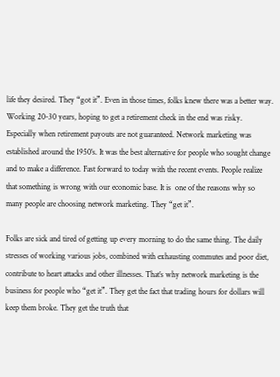life they desired. They “got it”. Even in those times, folks knew there was a better way. Working 20-30 years, hoping to get a retirement check in the end was risky. Especially when retirement payouts are not guaranteed. Network marketing was established around the 1950’s. It was the best alternative for people who sought change and to make a difference. Fast forward to today with the recent events. People realize that something is wrong with our economic base. It is  one of the reasons why so many people are choosing network marketing. They “get it”.

Folks are sick and tired of getting up every morning to do the same thing. The daily stresses of working various jobs, combined with exhausting commutes and poor diet, contribute to heart attacks and other illnesses. That’s why network marketing is the business for people who “get it”. They get the fact that trading hours for dollars will keep them broke. They get the truth that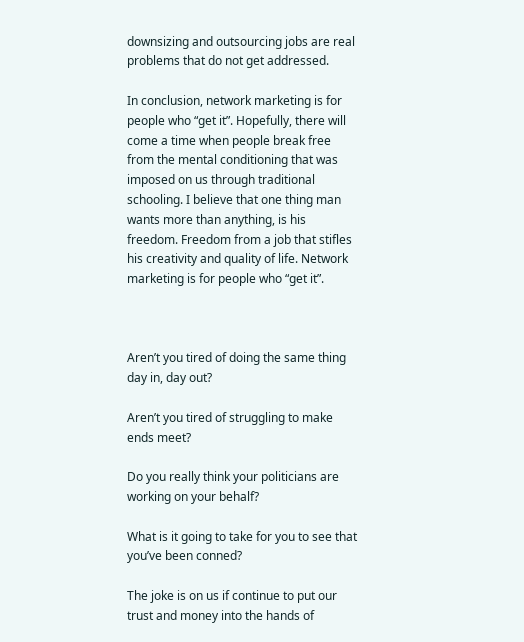downsizing and outsourcing jobs are real problems that do not get addressed.

In conclusion, network marketing is for people who “get it”. Hopefully, there will come a time when people break free from the mental conditioning that was imposed on us through traditional schooling. I believe that one thing man wants more than anything, is his freedom. Freedom from a job that stifles his creativity and quality of life. Network marketing is for people who “get it”.



Aren’t you tired of doing the same thing day in, day out?

Aren’t you tired of struggling to make ends meet?

Do you really think your politicians are working on your behalf?

What is it going to take for you to see that you’ve been conned?

The joke is on us if continue to put our trust and money into the hands of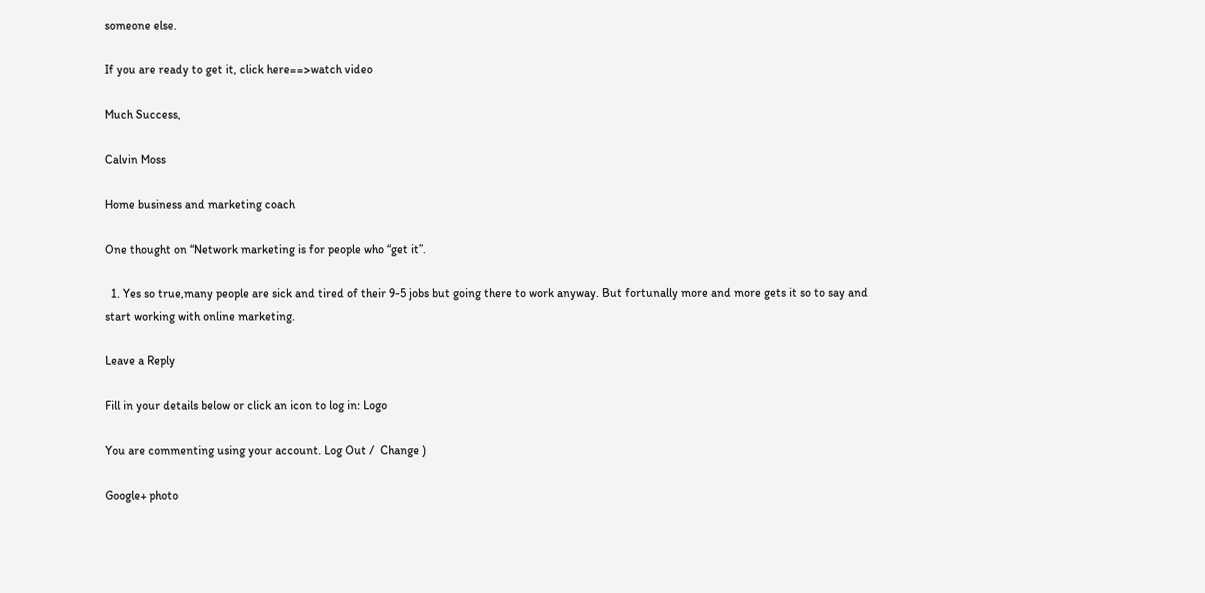someone else.

If you are ready to get it, click here==>watch video

Much Success,

Calvin Moss

Home business and marketing coach

One thought on “Network marketing is for people who “get it”.

  1. Yes so true,many people are sick and tired of their 9-5 jobs but going there to work anyway. But fortunally more and more gets it so to say and start working with online marketing.

Leave a Reply

Fill in your details below or click an icon to log in: Logo

You are commenting using your account. Log Out /  Change )

Google+ photo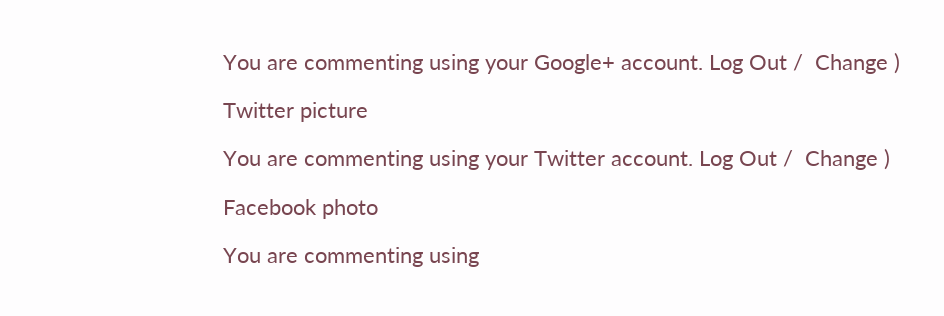You are commenting using your Google+ account. Log Out /  Change )

Twitter picture

You are commenting using your Twitter account. Log Out /  Change )

Facebook photo

You are commenting using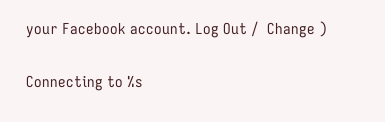your Facebook account. Log Out /  Change )

Connecting to %s